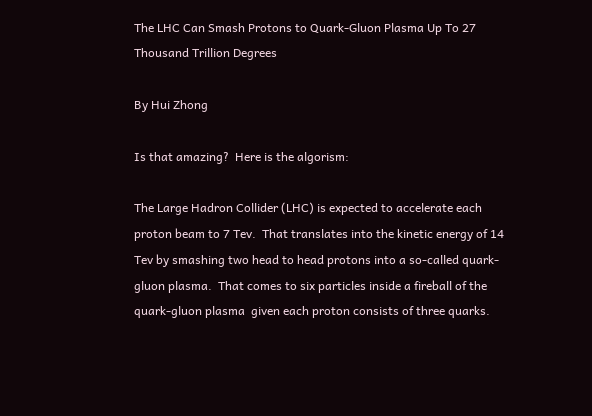The LHC Can Smash Protons to Quark-Gluon Plasma Up To 27 Thousand Trillion Degrees

By Hui Zhong

Is that amazing?  Here is the algorism:

The Large Hadron Collider (LHC) is expected to accelerate each proton beam to 7 Tev.  That translates into the kinetic energy of 14 Tev by smashing two head to head protons into a so-called quark-gluon plasma.  That comes to six particles inside a fireball of the quark-gluon plasma  given each proton consists of three quarks.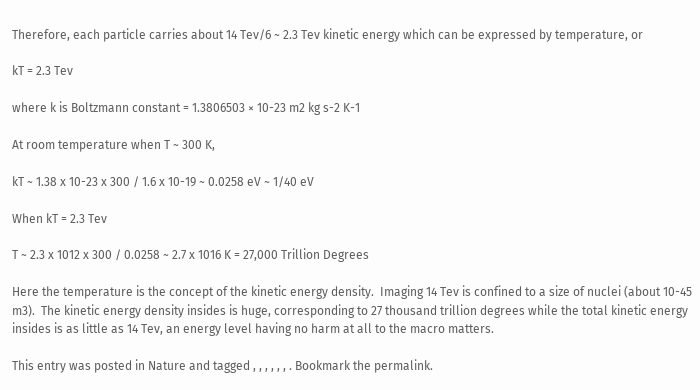Therefore, each particle carries about 14 Tev/6 ~ 2.3 Tev kinetic energy which can be expressed by temperature, or

kT = 2.3 Tev

where k is Boltzmann constant = 1.3806503 × 10-23 m2 kg s-2 K-1

At room temperature when T ~ 300 K,

kT ~ 1.38 x 10-23 x 300 / 1.6 x 10-19 ~ 0.0258 eV ~ 1/40 eV

When kT = 2.3 Tev

T ~ 2.3 x 1012 x 300 / 0.0258 ~ 2.7 x 1016 K = 27,000 Trillion Degrees

Here the temperature is the concept of the kinetic energy density.  Imaging 14 Tev is confined to a size of nuclei (about 10-45 m3).  The kinetic energy density insides is huge, corresponding to 27 thousand trillion degrees while the total kinetic energy insides is as little as 14 Tev, an energy level having no harm at all to the macro matters.

This entry was posted in Nature and tagged , , , , , , . Bookmark the permalink.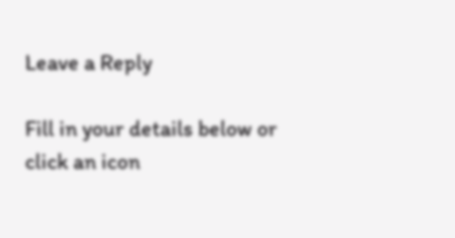Leave a Reply

Fill in your details below or click an icon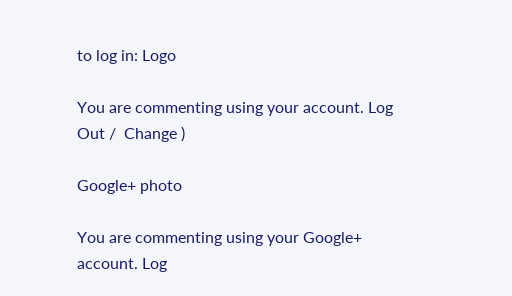to log in: Logo

You are commenting using your account. Log Out /  Change )

Google+ photo

You are commenting using your Google+ account. Log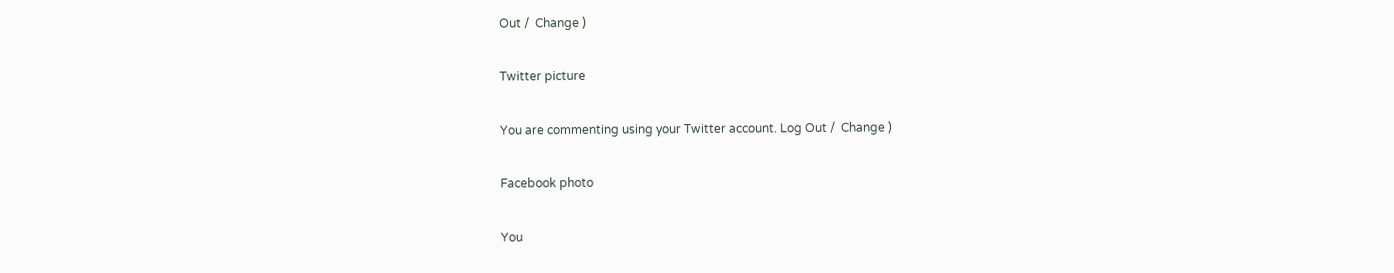Out /  Change )

Twitter picture

You are commenting using your Twitter account. Log Out /  Change )

Facebook photo

You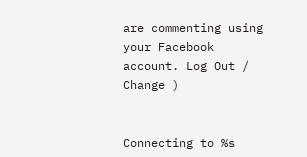are commenting using your Facebook account. Log Out /  Change )


Connecting to %s